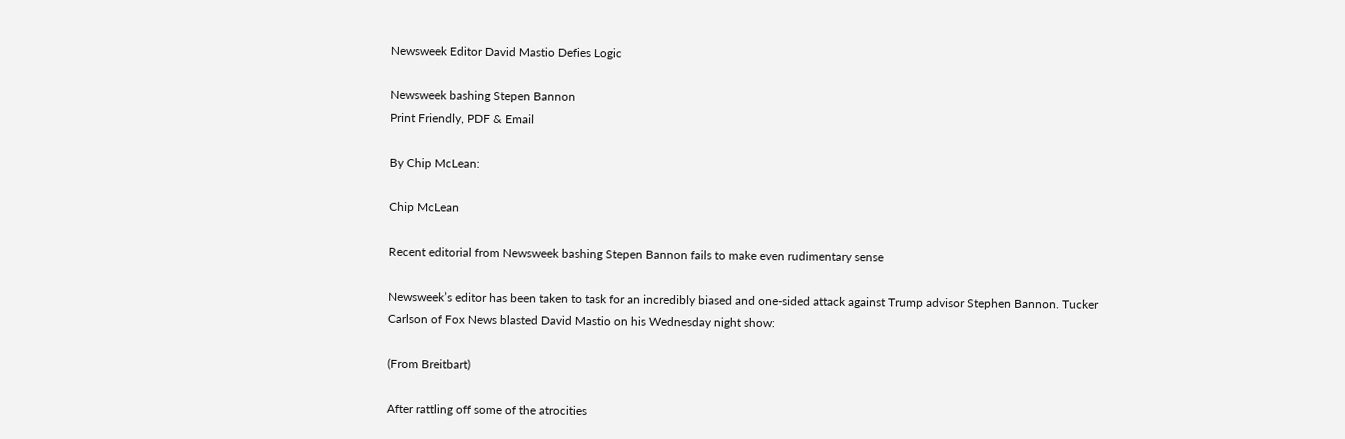Newsweek Editor David Mastio Defies Logic

Newsweek bashing Stepen Bannon
Print Friendly, PDF & Email

By Chip McLean:

Chip McLean

Recent editorial from Newsweek bashing Stepen Bannon fails to make even rudimentary sense

Newsweek’s editor has been taken to task for an incredibly biased and one-sided attack against Trump advisor Stephen Bannon. Tucker Carlson of Fox News blasted David Mastio on his Wednesday night show:

(From Breitbart)

After rattling off some of the atrocities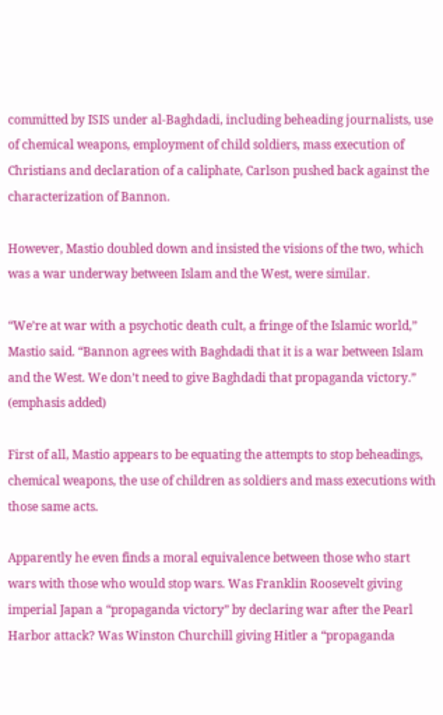committed by ISIS under al-Baghdadi, including beheading journalists, use of chemical weapons, employment of child soldiers, mass execution of Christians and declaration of a caliphate, Carlson pushed back against the characterization of Bannon.

However, Mastio doubled down and insisted the visions of the two, which was a war underway between Islam and the West, were similar.

“We’re at war with a psychotic death cult, a fringe of the Islamic world,” Mastio said. “Bannon agrees with Baghdadi that it is a war between Islam and the West. We don’t need to give Baghdadi that propaganda victory.” (emphasis added)

First of all, Mastio appears to be equating the attempts to stop beheadings, chemical weapons, the use of children as soldiers and mass executions with those same acts.

Apparently he even finds a moral equivalence between those who start wars with those who would stop wars. Was Franklin Roosevelt giving imperial Japan a “propaganda victory” by declaring war after the Pearl Harbor attack? Was Winston Churchill giving Hitler a “propaganda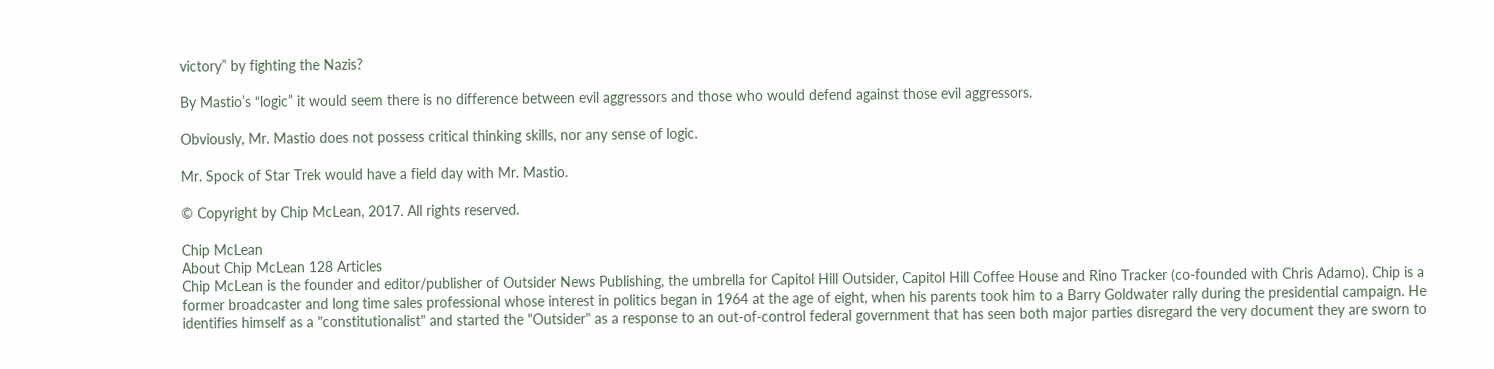victory” by fighting the Nazis?

By Mastio’s “logic” it would seem there is no difference between evil aggressors and those who would defend against those evil aggressors.

Obviously, Mr. Mastio does not possess critical thinking skills, nor any sense of logic.

Mr. Spock of Star Trek would have a field day with Mr. Mastio.

© Copyright by Chip McLean, 2017. All rights reserved.

Chip McLean
About Chip McLean 128 Articles
Chip McLean is the founder and editor/publisher of Outsider News Publishing, the umbrella for Capitol Hill Outsider, Capitol Hill Coffee House and Rino Tracker (co-founded with Chris Adamo). Chip is a former broadcaster and long time sales professional whose interest in politics began in 1964 at the age of eight, when his parents took him to a Barry Goldwater rally during the presidential campaign. He identifies himself as a "constitutionalist" and started the "Outsider" as a response to an out-of-control federal government that has seen both major parties disregard the very document they are sworn to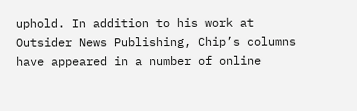uphold. In addition to his work at Outsider News Publishing, Chip’s columns have appeared in a number of online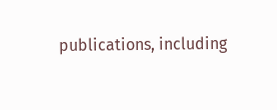publications, including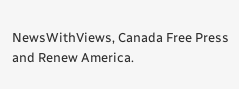NewsWithViews, Canada Free Press and Renew America.